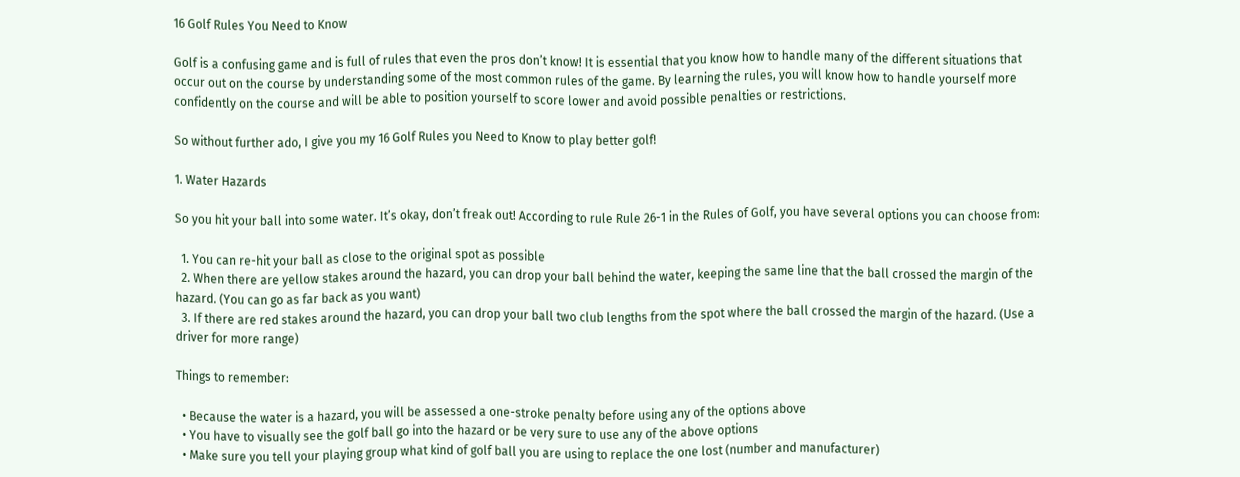16 Golf Rules You Need to Know

Golf is a confusing game and is full of rules that even the pros don’t know! It is essential that you know how to handle many of the different situations that occur out on the course by understanding some of the most common rules of the game. By learning the rules, you will know how to handle yourself more confidently on the course and will be able to position yourself to score lower and avoid possible penalties or restrictions.

So without further ado, I give you my 16 Golf Rules you Need to Know to play better golf!

1. Water Hazards

So you hit your ball into some water. It’s okay, don’t freak out! According to rule Rule 26-1 in the Rules of Golf, you have several options you can choose from:

  1. You can re-hit your ball as close to the original spot as possible
  2. When there are yellow stakes around the hazard, you can drop your ball behind the water, keeping the same line that the ball crossed the margin of the hazard. (You can go as far back as you want)
  3. If there are red stakes around the hazard, you can drop your ball two club lengths from the spot where the ball crossed the margin of the hazard. (Use a driver for more range)

Things to remember:

  • Because the water is a hazard, you will be assessed a one-stroke penalty before using any of the options above
  • You have to visually see the golf ball go into the hazard or be very sure to use any of the above options
  • Make sure you tell your playing group what kind of golf ball you are using to replace the one lost (number and manufacturer)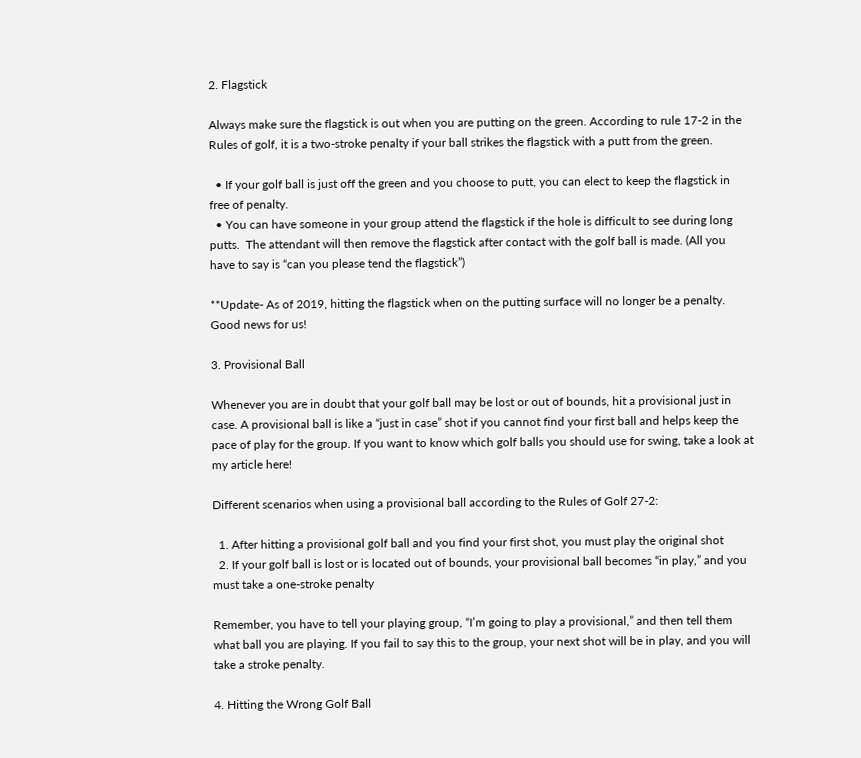2. Flagstick

Always make sure the flagstick is out when you are putting on the green. According to rule 17-2 in the Rules of golf, it is a two-stroke penalty if your ball strikes the flagstick with a putt from the green.

  • If your golf ball is just off the green and you choose to putt, you can elect to keep the flagstick in free of penalty.
  • You can have someone in your group attend the flagstick if the hole is difficult to see during long putts.  The attendant will then remove the flagstick after contact with the golf ball is made. (All you have to say is “can you please tend the flagstick”)

**Update- As of 2019, hitting the flagstick when on the putting surface will no longer be a penalty. Good news for us!

3. Provisional Ball

Whenever you are in doubt that your golf ball may be lost or out of bounds, hit a provisional just in case. A provisional ball is like a “just in case” shot if you cannot find your first ball and helps keep the pace of play for the group. If you want to know which golf balls you should use for swing, take a look at my article here!

Different scenarios when using a provisional ball according to the Rules of Golf 27-2:

  1. After hitting a provisional golf ball and you find your first shot, you must play the original shot
  2. If your golf ball is lost or is located out of bounds, your provisional ball becomes “in play,” and you must take a one-stroke penalty

Remember, you have to tell your playing group, “I’m going to play a provisional,” and then tell them what ball you are playing. If you fail to say this to the group, your next shot will be in play, and you will take a stroke penalty.

4. Hitting the Wrong Golf Ball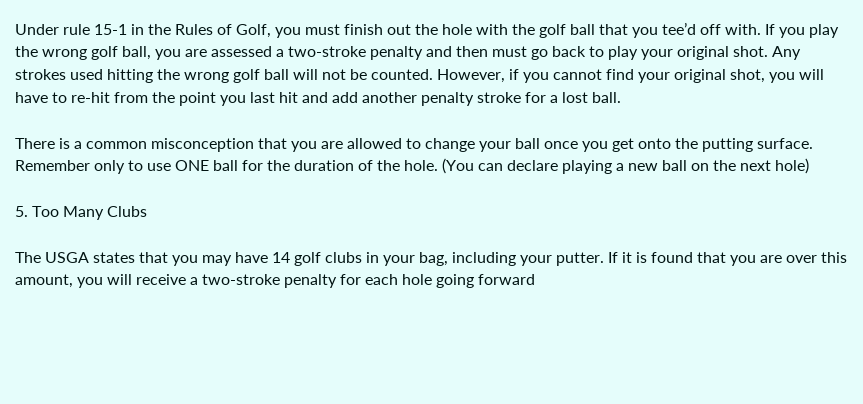Under rule 15-1 in the Rules of Golf, you must finish out the hole with the golf ball that you tee’d off with. If you play the wrong golf ball, you are assessed a two-stroke penalty and then must go back to play your original shot. Any strokes used hitting the wrong golf ball will not be counted. However, if you cannot find your original shot, you will have to re-hit from the point you last hit and add another penalty stroke for a lost ball.

There is a common misconception that you are allowed to change your ball once you get onto the putting surface. Remember only to use ONE ball for the duration of the hole. (You can declare playing a new ball on the next hole)

5. Too Many Clubs

The USGA states that you may have 14 golf clubs in your bag, including your putter. If it is found that you are over this amount, you will receive a two-stroke penalty for each hole going forward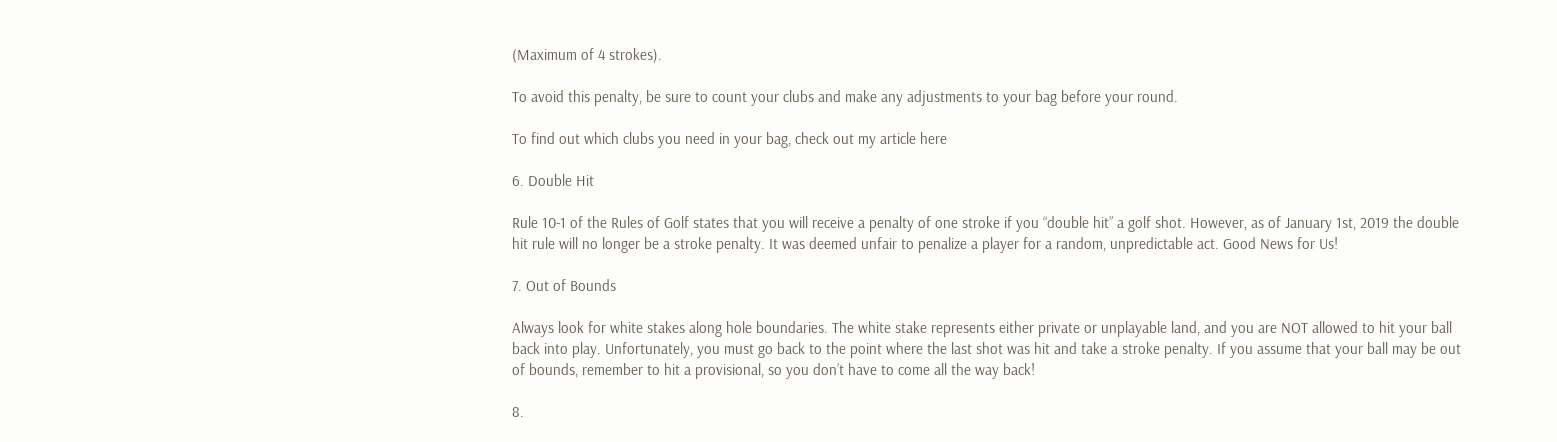(Maximum of 4 strokes).

To avoid this penalty, be sure to count your clubs and make any adjustments to your bag before your round.

To find out which clubs you need in your bag, check out my article here

6. Double Hit

Rule 10-1 of the Rules of Golf states that you will receive a penalty of one stroke if you “double hit” a golf shot. However, as of January 1st, 2019 the double hit rule will no longer be a stroke penalty. It was deemed unfair to penalize a player for a random, unpredictable act. Good News for Us!

7. Out of Bounds

Always look for white stakes along hole boundaries. The white stake represents either private or unplayable land, and you are NOT allowed to hit your ball back into play. Unfortunately, you must go back to the point where the last shot was hit and take a stroke penalty. If you assume that your ball may be out of bounds, remember to hit a provisional, so you don’t have to come all the way back!

8.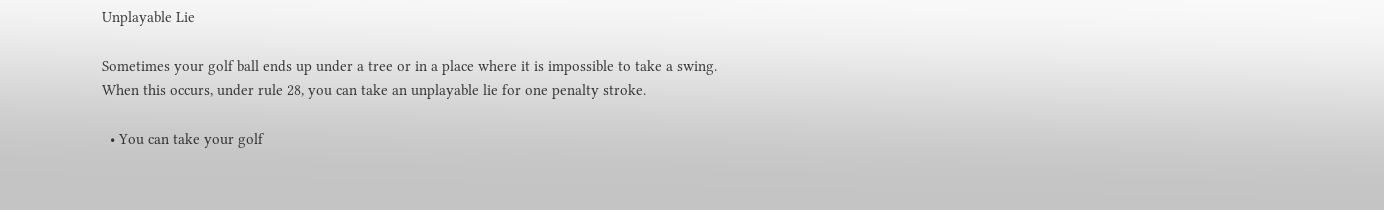Unplayable Lie

Sometimes your golf ball ends up under a tree or in a place where it is impossible to take a swing. When this occurs, under rule 28, you can take an unplayable lie for one penalty stroke.

  • You can take your golf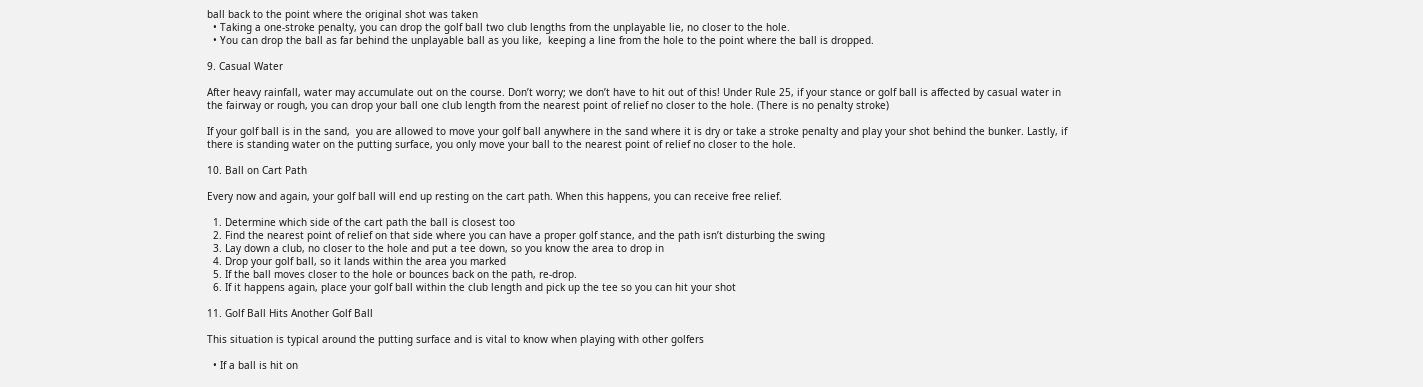ball back to the point where the original shot was taken
  • Taking a one-stroke penalty, you can drop the golf ball two club lengths from the unplayable lie, no closer to the hole.
  • You can drop the ball as far behind the unplayable ball as you like,  keeping a line from the hole to the point where the ball is dropped.

9. Casual Water

After heavy rainfall, water may accumulate out on the course. Don’t worry; we don’t have to hit out of this! Under Rule 25, if your stance or golf ball is affected by casual water in the fairway or rough, you can drop your ball one club length from the nearest point of relief no closer to the hole. (There is no penalty stroke)

If your golf ball is in the sand,  you are allowed to move your golf ball anywhere in the sand where it is dry or take a stroke penalty and play your shot behind the bunker. Lastly, if there is standing water on the putting surface, you only move your ball to the nearest point of relief no closer to the hole.

10. Ball on Cart Path

Every now and again, your golf ball will end up resting on the cart path. When this happens, you can receive free relief.

  1. Determine which side of the cart path the ball is closest too
  2. Find the nearest point of relief on that side where you can have a proper golf stance, and the path isn’t disturbing the swing
  3. Lay down a club, no closer to the hole and put a tee down, so you know the area to drop in
  4. Drop your golf ball, so it lands within the area you marked
  5. If the ball moves closer to the hole or bounces back on the path, re-drop.
  6. If it happens again, place your golf ball within the club length and pick up the tee so you can hit your shot

11. Golf Ball Hits Another Golf Ball

This situation is typical around the putting surface and is vital to know when playing with other golfers

  • If a ball is hit on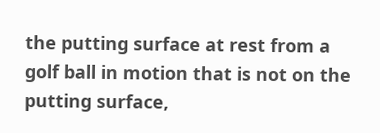the putting surface at rest from a golf ball in motion that is not on the putting surface,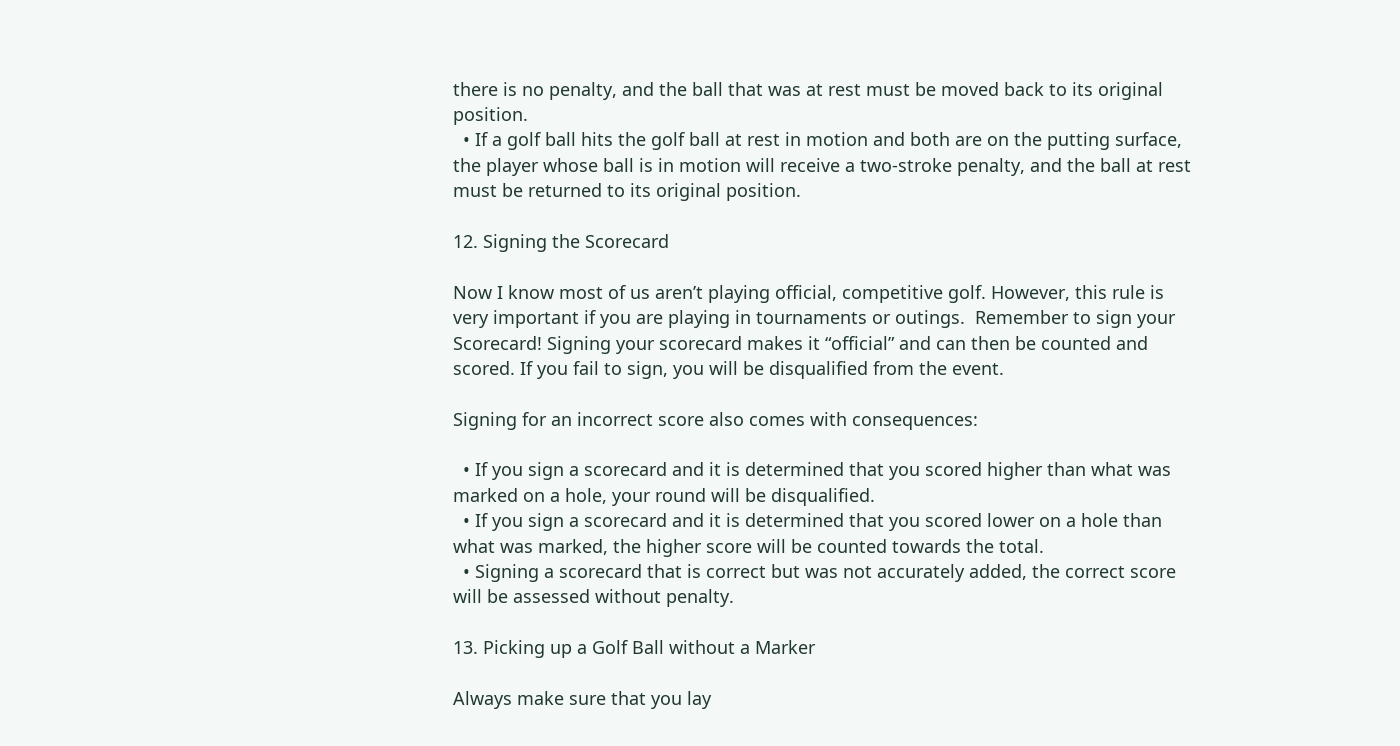there is no penalty, and the ball that was at rest must be moved back to its original position.
  • If a golf ball hits the golf ball at rest in motion and both are on the putting surface, the player whose ball is in motion will receive a two-stroke penalty, and the ball at rest must be returned to its original position.

12. Signing the Scorecard

Now I know most of us aren’t playing official, competitive golf. However, this rule is very important if you are playing in tournaments or outings.  Remember to sign your Scorecard! Signing your scorecard makes it “official” and can then be counted and scored. If you fail to sign, you will be disqualified from the event.

Signing for an incorrect score also comes with consequences:

  • If you sign a scorecard and it is determined that you scored higher than what was marked on a hole, your round will be disqualified.
  • If you sign a scorecard and it is determined that you scored lower on a hole than what was marked, the higher score will be counted towards the total.
  • Signing a scorecard that is correct but was not accurately added, the correct score will be assessed without penalty.

13. Picking up a Golf Ball without a Marker

Always make sure that you lay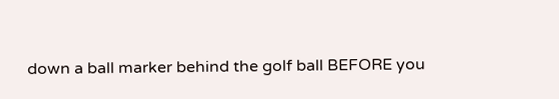down a ball marker behind the golf ball BEFORE you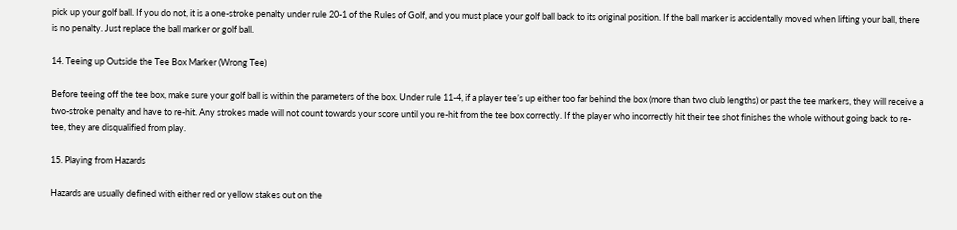pick up your golf ball. If you do not, it is a one-stroke penalty under rule 20-1 of the Rules of Golf, and you must place your golf ball back to its original position. If the ball marker is accidentally moved when lifting your ball, there is no penalty. Just replace the ball marker or golf ball.

14. Teeing up Outside the Tee Box Marker (Wrong Tee)

Before teeing off the tee box, make sure your golf ball is within the parameters of the box. Under rule 11-4, if a player tee’s up either too far behind the box (more than two club lengths) or past the tee markers, they will receive a two-stroke penalty and have to re-hit. Any strokes made will not count towards your score until you re-hit from the tee box correctly. If the player who incorrectly hit their tee shot finishes the whole without going back to re-tee, they are disqualified from play.

15. Playing from Hazards

Hazards are usually defined with either red or yellow stakes out on the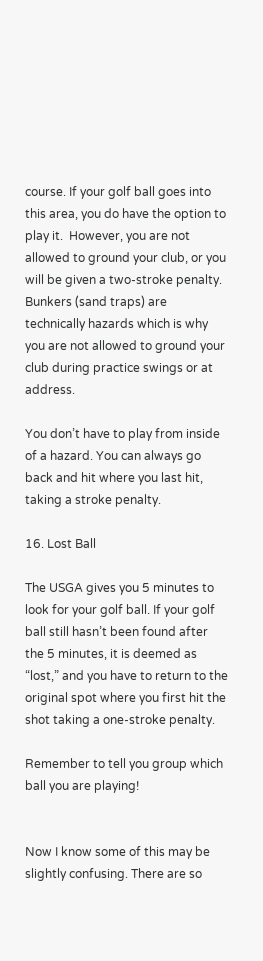course. If your golf ball goes into this area, you do have the option to play it.  However, you are not allowed to ground your club, or you will be given a two-stroke penalty. Bunkers (sand traps) are technically hazards which is why you are not allowed to ground your club during practice swings or at address.

You don’t have to play from inside of a hazard. You can always go back and hit where you last hit, taking a stroke penalty.

16. Lost Ball

The USGA gives you 5 minutes to look for your golf ball. If your golf ball still hasn’t been found after the 5 minutes, it is deemed as “lost,” and you have to return to the original spot where you first hit the shot taking a one-stroke penalty.

Remember to tell you group which ball you are playing!


Now I know some of this may be slightly confusing. There are so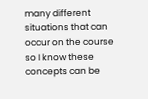many different situations that can occur on the course so I know these concepts can be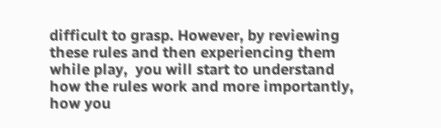difficult to grasp. However, by reviewing these rules and then experiencing them while play,  you will start to understand how the rules work and more importantly, how you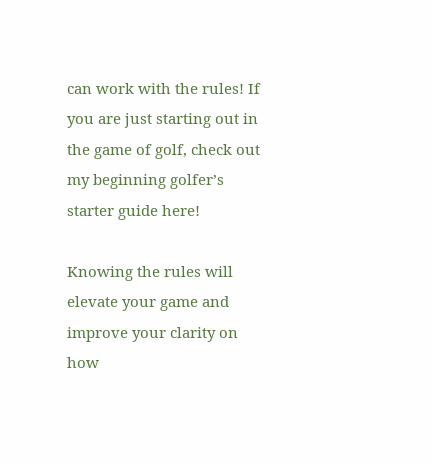can work with the rules! If you are just starting out in the game of golf, check out my beginning golfer’s starter guide here!

Knowing the rules will elevate your game and improve your clarity on how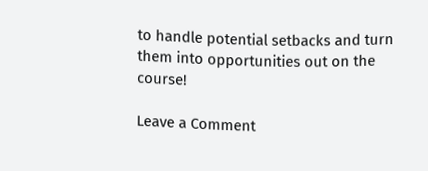to handle potential setbacks and turn them into opportunities out on the course!

Leave a Comment